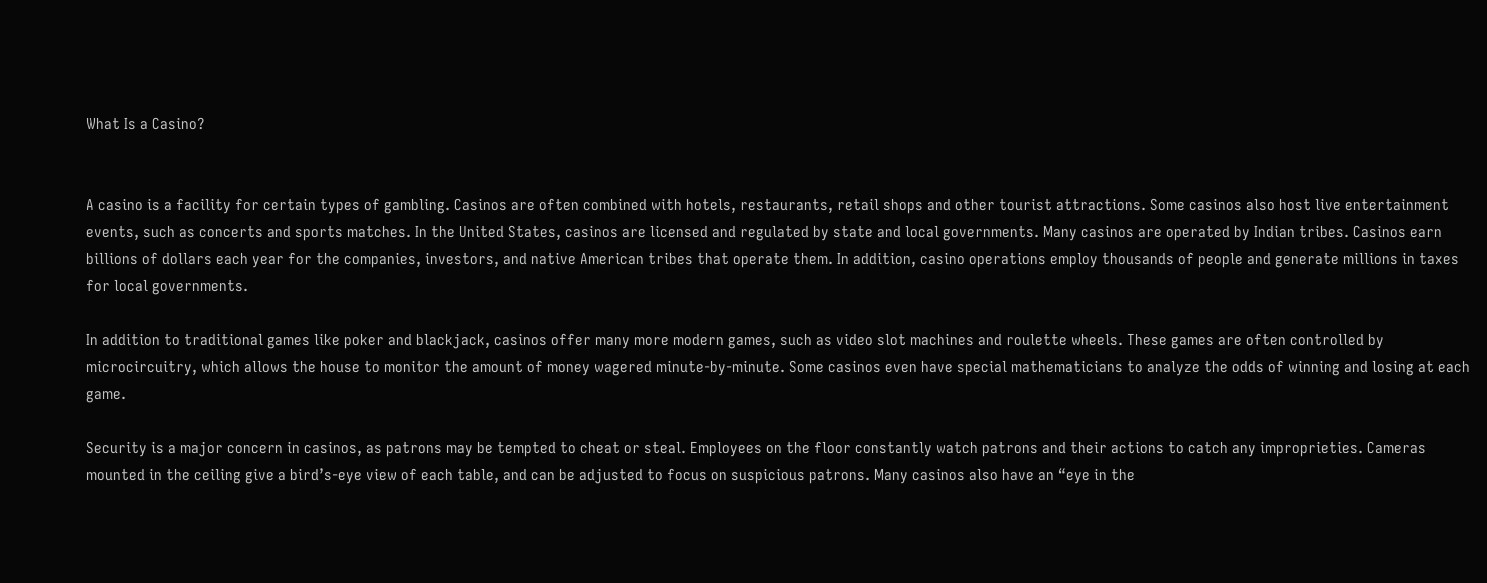What Is a Casino?


A casino is a facility for certain types of gambling. Casinos are often combined with hotels, restaurants, retail shops and other tourist attractions. Some casinos also host live entertainment events, such as concerts and sports matches. In the United States, casinos are licensed and regulated by state and local governments. Many casinos are operated by Indian tribes. Casinos earn billions of dollars each year for the companies, investors, and native American tribes that operate them. In addition, casino operations employ thousands of people and generate millions in taxes for local governments.

In addition to traditional games like poker and blackjack, casinos offer many more modern games, such as video slot machines and roulette wheels. These games are often controlled by microcircuitry, which allows the house to monitor the amount of money wagered minute-by-minute. Some casinos even have special mathematicians to analyze the odds of winning and losing at each game.

Security is a major concern in casinos, as patrons may be tempted to cheat or steal. Employees on the floor constantly watch patrons and their actions to catch any improprieties. Cameras mounted in the ceiling give a bird’s-eye view of each table, and can be adjusted to focus on suspicious patrons. Many casinos also have an “eye in the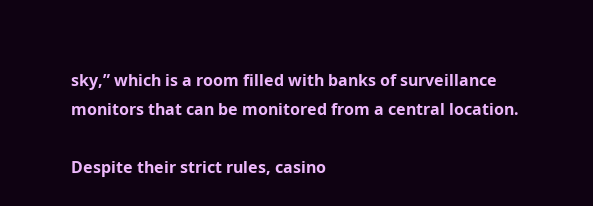sky,” which is a room filled with banks of surveillance monitors that can be monitored from a central location.

Despite their strict rules, casino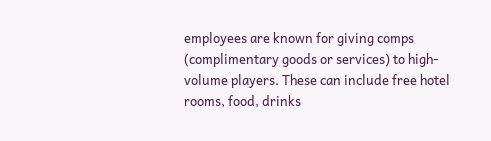employees are known for giving comps (complimentary goods or services) to high-volume players. These can include free hotel rooms, food, drinks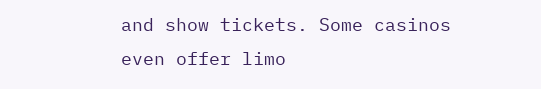and show tickets. Some casinos even offer limo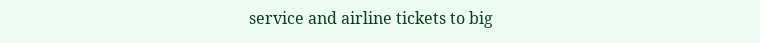service and airline tickets to big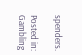spenders.

Posted in: Gambling